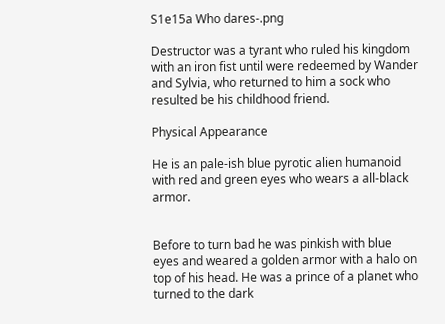S1e15a Who dares-.png

Destructor was a tyrant who ruled his kingdom with an iron fist until were redeemed by Wander and Sylvia, who returned to him a sock who resulted be his childhood friend.

Physical Appearance

He is an pale-ish blue pyrotic alien humanoid with red and green eyes who wears a all-black armor.


Before to turn bad he was pinkish with blue eyes and weared a golden armor with a halo on top of his head. He was a prince of a planet who turned to the dark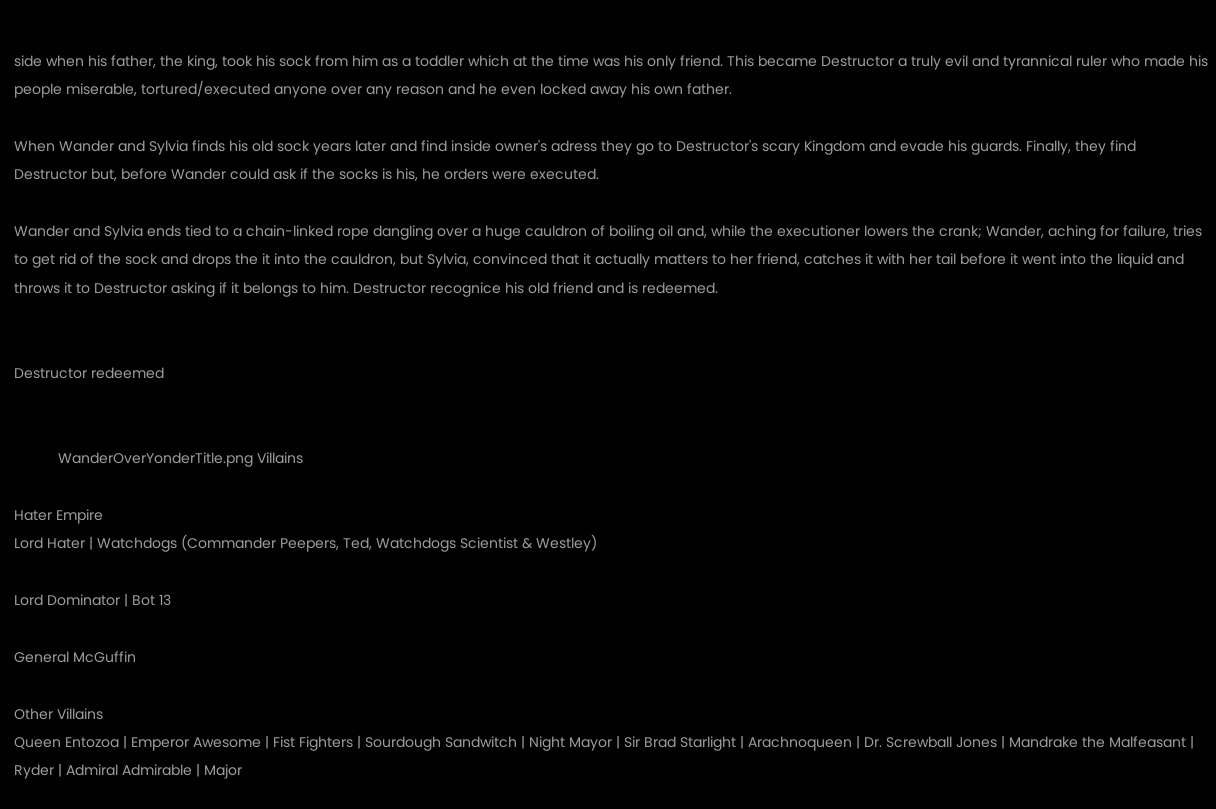side when his father, the king, took his sock from him as a toddler which at the time was his only friend. This became Destructor a truly evil and tyrannical ruler who made his people miserable, tortured/executed anyone over any reason and he even locked away his own father.

When Wander and Sylvia finds his old sock years later and find inside owner's adress they go to Destructor's scary Kingdom and evade his guards. Finally, they find Destructor but, before Wander could ask if the socks is his, he orders were executed.

Wander and Sylvia ends tied to a chain-linked rope dangling over a huge cauldron of boiling oil and, while the executioner lowers the crank; Wander, aching for failure, tries to get rid of the sock and drops the it into the cauldron, but Sylvia, convinced that it actually matters to her friend, catches it with her tail before it went into the liquid and throws it to Destructor asking if it belongs to him. Destructor recognice his old friend and is redeemed.


Destructor redeemed


           WanderOverYonderTitle.png Villains

Hater Empire
Lord Hater | Watchdogs (Commander Peepers, Ted, Watchdogs Scientist & Westley)

Lord Dominator | Bot 13

General McGuffin

Other Villains
Queen Entozoa | Emperor Awesome | Fist Fighters | Sourdough Sandwitch | Night Mayor | Sir Brad Starlight | Arachnoqueen | Dr. Screwball Jones | Mandrake the Malfeasant | Ryder | Admiral Admirable | Major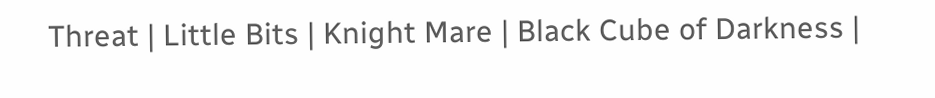Threat | Little Bits | Knight Mare | Black Cube of Darkness |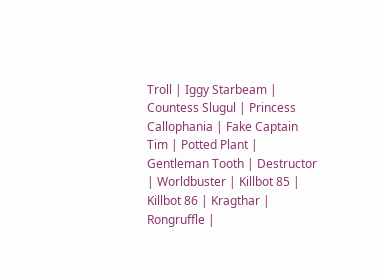Troll | Iggy Starbeam | Countess Slugul | Princess Callophania | Fake Captain Tim | Potted Plant | Gentleman Tooth | Destructor | Worldbuster | Killbot 85 | Killbot 86 | Kragthar | Rongruffle |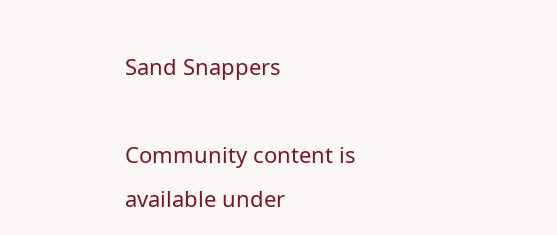Sand Snappers

Community content is available under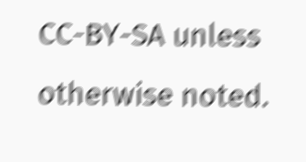CC-BY-SA unless otherwise noted.